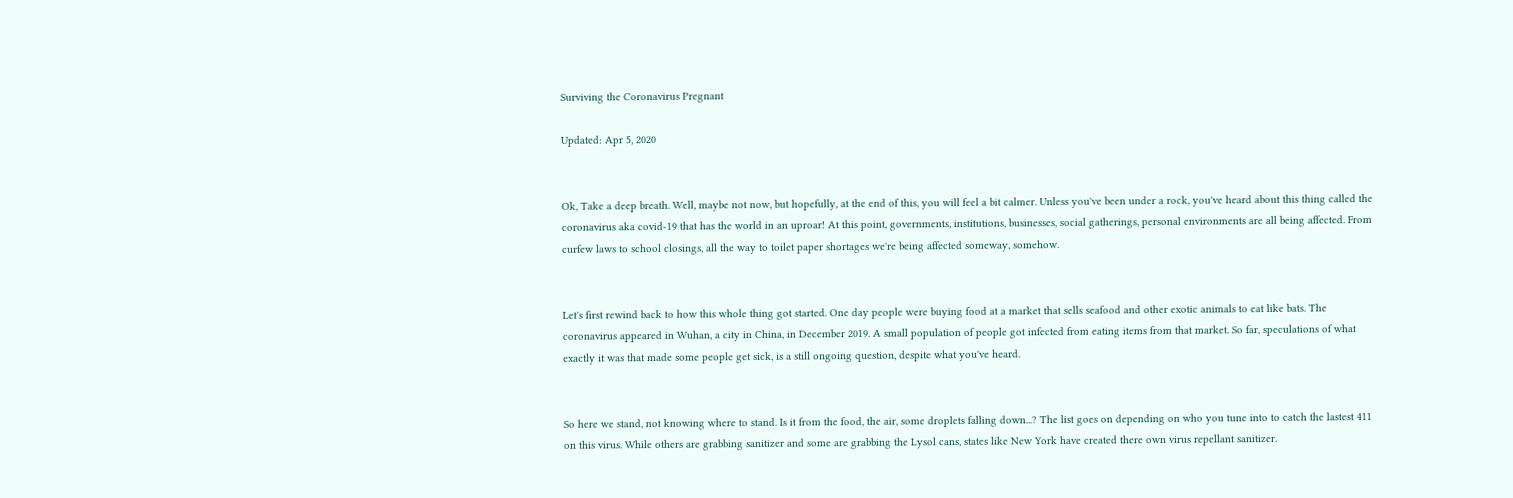Surviving the Coronavirus Pregnant

Updated: Apr 5, 2020


Ok, Take a deep breath. Well, maybe not now, but hopefully, at the end of this, you will feel a bit calmer. Unless you've been under a rock, you've heard about this thing called the coronavirus aka covid-19 that has the world in an uproar! At this point, governments, institutions, businesses, social gatherings, personal environments are all being affected. From curfew laws to school closings, all the way to toilet paper shortages we're being affected someway, somehow.


Let's first rewind back to how this whole thing got started. One day people were buying food at a market that sells seafood and other exotic animals to eat like bats. The coronavirus appeared in Wuhan, a city in China, in December 2019. A small population of people got infected from eating items from that market. So far, speculations of what exactly it was that made some people get sick, is a still ongoing question, despite what you've heard.


So here we stand, not knowing where to stand. Is it from the food, the air, some droplets falling down...? The list goes on depending on who you tune into to catch the lastest 411 on this virus. While others are grabbing sanitizer and some are grabbing the Lysol cans, states like New York have created there own virus repellant sanitizer.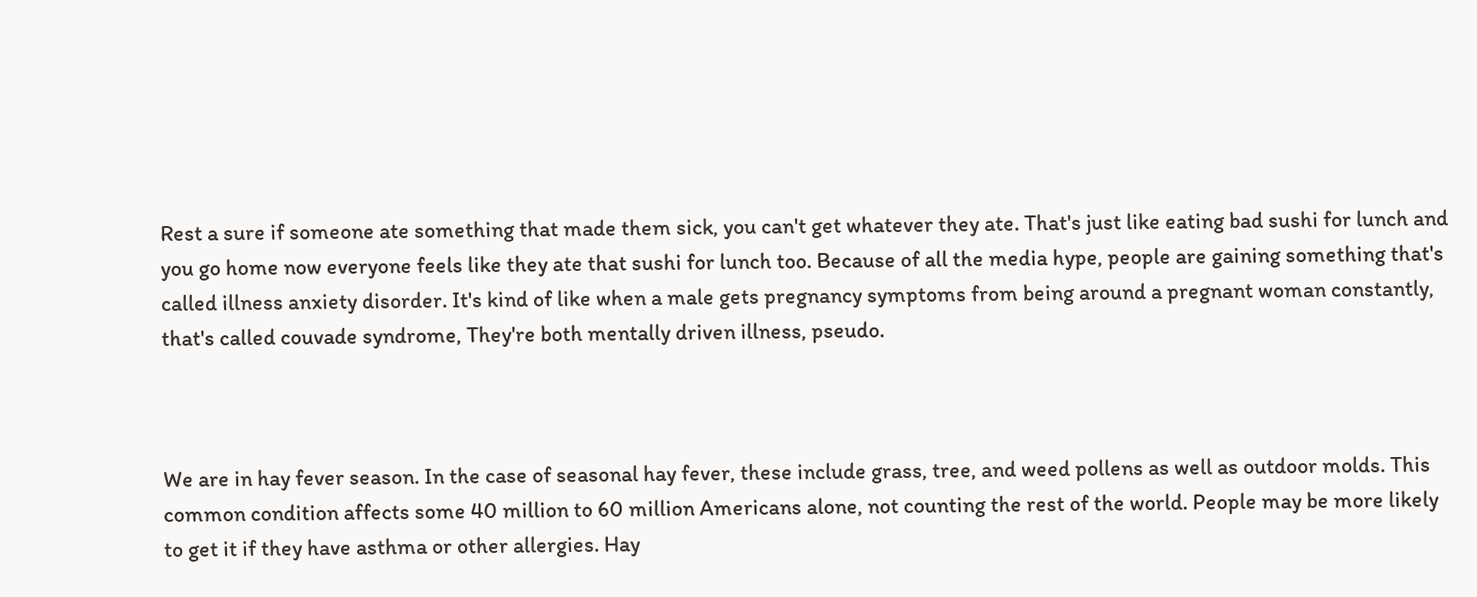Rest a sure if someone ate something that made them sick, you can't get whatever they ate. That's just like eating bad sushi for lunch and you go home now everyone feels like they ate that sushi for lunch too. Because of all the media hype, people are gaining something that's called illness anxiety disorder. It's kind of like when a male gets pregnancy symptoms from being around a pregnant woman constantly, that's called couvade syndrome, They're both mentally driven illness, pseudo.



We are in hay fever season. In the case of seasonal hay fever, these include grass, tree, and weed pollens as well as outdoor molds. This common condition affects some 40 million to 60 million Americans alone, not counting the rest of the world. People may be more likely to get it if they have asthma or other allergies. Hay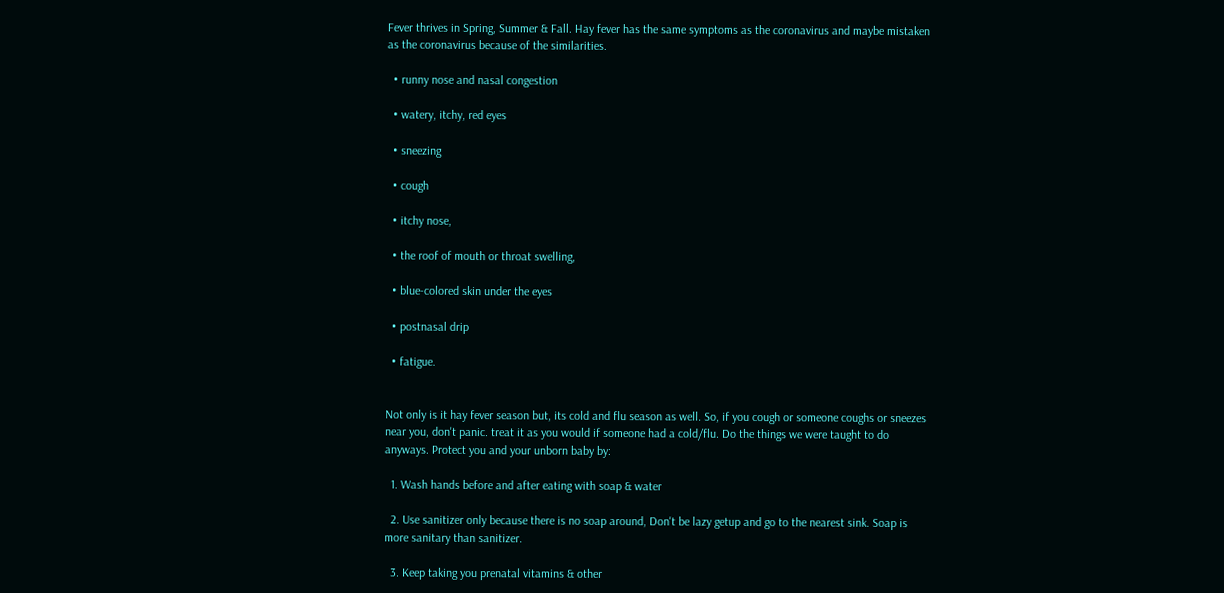Fever thrives in Spring, Summer & Fall. Hay fever has the same symptoms as the coronavirus and maybe mistaken as the coronavirus because of the similarities.

  • runny nose and nasal congestion

  • watery, itchy, red eyes

  • sneezing

  • cough

  • itchy nose,

  • the roof of mouth or throat swelling,

  • blue-colored skin under the eyes

  • postnasal drip

  • fatigue.


Not only is it hay fever season but, its cold and flu season as well. So, if you cough or someone coughs or sneezes near you, don't panic. treat it as you would if someone had a cold/flu. Do the things we were taught to do anyways. Protect you and your unborn baby by:

  1. Wash hands before and after eating with soap & water

  2. Use sanitizer only because there is no soap around, Don't be lazy getup and go to the nearest sink. Soap is more sanitary than sanitizer.

  3. Keep taking you prenatal vitamins & other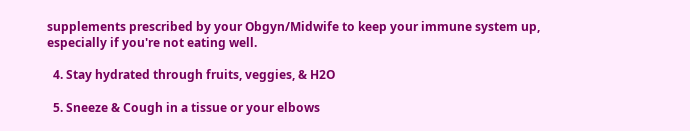supplements prescribed by your Obgyn/Midwife to keep your immune system up, especially if you're not eating well.

  4. Stay hydrated through fruits, veggies, & H2O

  5. Sneeze & Cough in a tissue or your elbows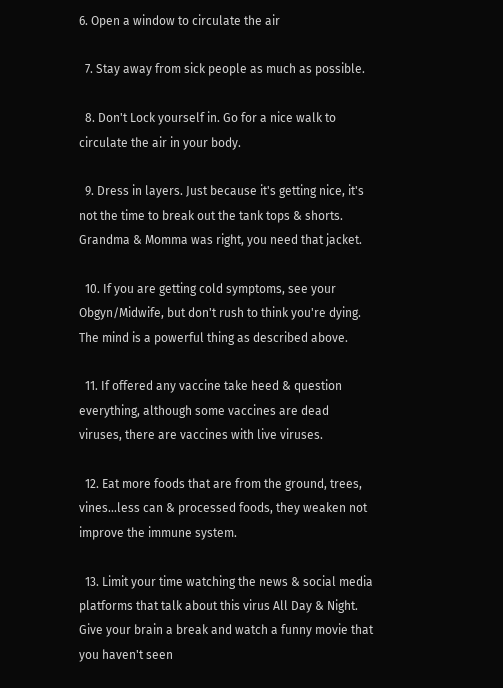6. Open a window to circulate the air

  7. Stay away from sick people as much as possible.

  8. Don't Lock yourself in. Go for a nice walk to circulate the air in your body.

  9. Dress in layers. Just because it's getting nice, it's not the time to break out the tank tops & shorts. Grandma & Momma was right, you need that jacket.

  10. If you are getting cold symptoms, see your Obgyn/Midwife, but don't rush to think you're dying. The mind is a powerful thing as described above.

  11. If offered any vaccine take heed & question everything, although some vaccines are dead viruses, there are vaccines with live viruses.

  12. Eat more foods that are from the ground, trees, vines...less can & processed foods, they weaken not improve the immune system.

  13. Limit your time watching the news & social media platforms that talk about this virus All Day & Night. Give your brain a break and watch a funny movie that you haven't seen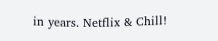in years. Netflix & Chill!